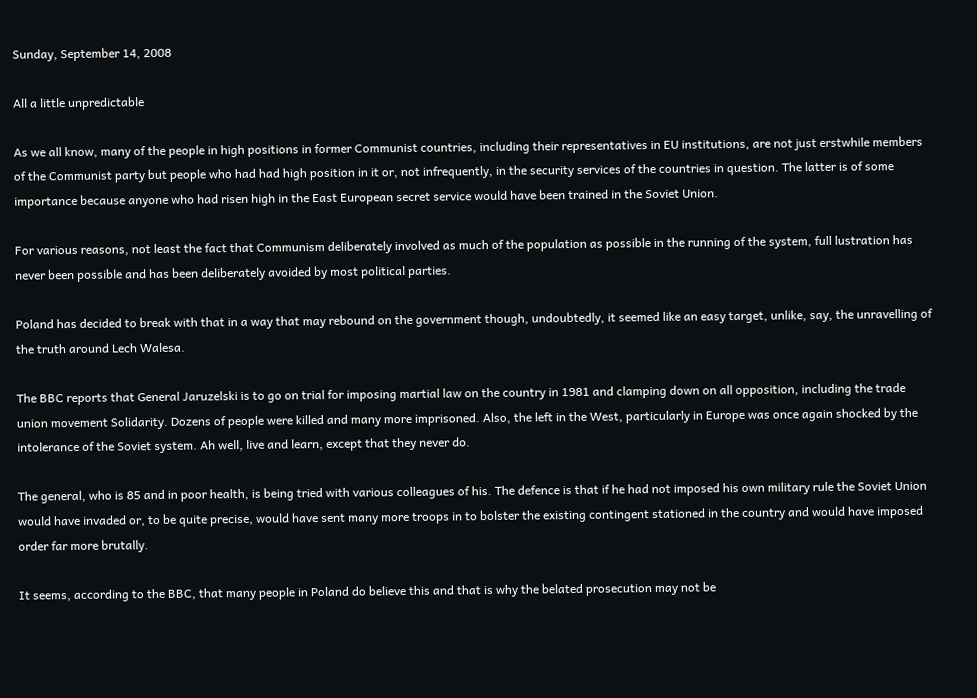Sunday, September 14, 2008

All a little unpredictable

As we all know, many of the people in high positions in former Communist countries, including their representatives in EU institutions, are not just erstwhile members of the Communist party but people who had had high position in it or, not infrequently, in the security services of the countries in question. The latter is of some importance because anyone who had risen high in the East European secret service would have been trained in the Soviet Union.

For various reasons, not least the fact that Communism deliberately involved as much of the population as possible in the running of the system, full lustration has never been possible and has been deliberately avoided by most political parties.

Poland has decided to break with that in a way that may rebound on the government though, undoubtedly, it seemed like an easy target, unlike, say, the unravelling of the truth around Lech Walesa.

The BBC reports that General Jaruzelski is to go on trial for imposing martial law on the country in 1981 and clamping down on all opposition, including the trade union movement Solidarity. Dozens of people were killed and many more imprisoned. Also, the left in the West, particularly in Europe was once again shocked by the intolerance of the Soviet system. Ah well, live and learn, except that they never do.

The general, who is 85 and in poor health, is being tried with various colleagues of his. The defence is that if he had not imposed his own military rule the Soviet Union would have invaded or, to be quite precise, would have sent many more troops in to bolster the existing contingent stationed in the country and would have imposed order far more brutally.

It seems, according to the BBC, that many people in Poland do believe this and that is why the belated prosecution may not be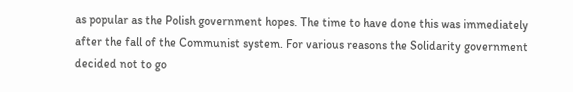as popular as the Polish government hopes. The time to have done this was immediately after the fall of the Communist system. For various reasons the Solidarity government decided not to go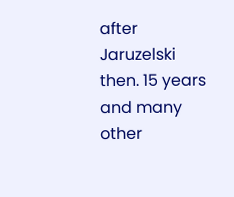after Jaruzelski then. 15 years and many other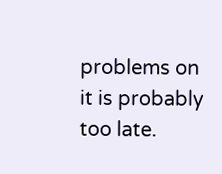problems on it is probably too late.